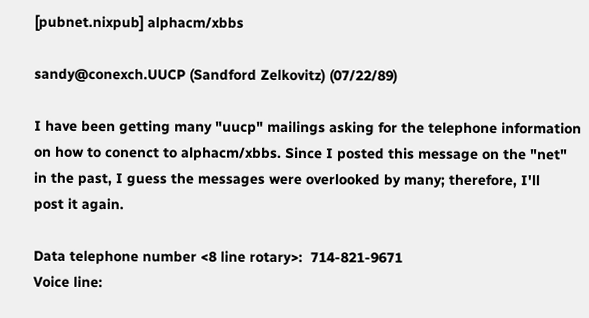[pubnet.nixpub] alphacm/xbbs

sandy@conexch.UUCP (Sandford Zelkovitz) (07/22/89)

I have been getting many "uucp" mailings asking for the telephone information
on how to conenct to alphacm/xbbs. Since I posted this message on the "net"
in the past, I guess the messages were overlooked by many; therefore, I'll
post it again.

Data telephone number <8 line rotary>:  714-821-9671
Voice line: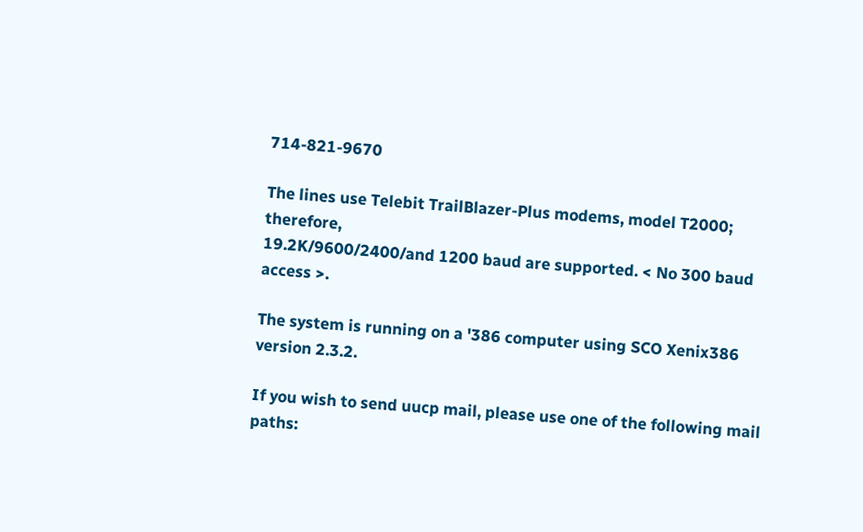714-821-9670

The lines use Telebit TrailBlazer-Plus modems, model T2000; therefore,
19.2K/9600/2400/and 1200 baud are supported. < No 300 baud access >.

The system is running on a '386 computer using SCO Xenix386 version 2.3.2.

If you wish to send uucp mail, please use one of the following mail paths: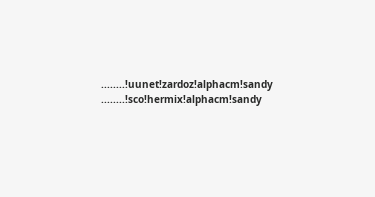........!uunet!zardoz!alphacm!sandy          ........!sco!hermix!alphacm!sandy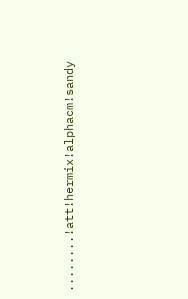........!att!hermix!alphacm!sandy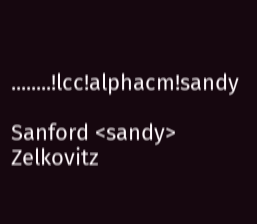........!lcc!alphacm!sandy

Sanford <sandy> Zelkovitz